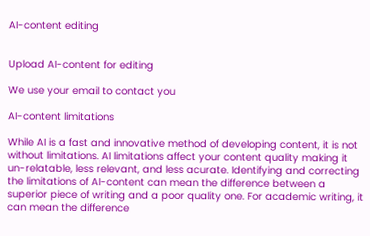AI-content editing


Upload AI-content for editing

We use your email to contact you

AI-content limitations

While AI is a fast and innovative method of developing content, it is not without limitations. AI limitations affect your content quality making it un-relatable, less relevant, and less acurate. Identifying and correcting the limitations of AI-content can mean the difference between a superior piece of writing and a poor quality one. For academic writing, it can mean the difference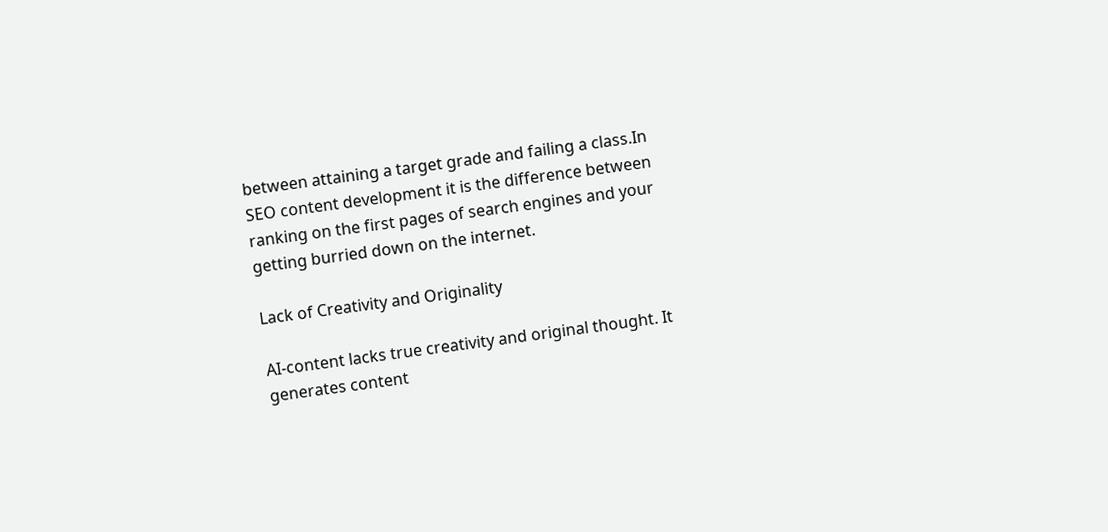between attaining a target grade and failing a class.In SEO content development it is the difference between ranking on the first pages of search engines and your getting burried down on the internet.

Lack of Creativity and Originality

AI-content lacks true creativity and original thought. It generates content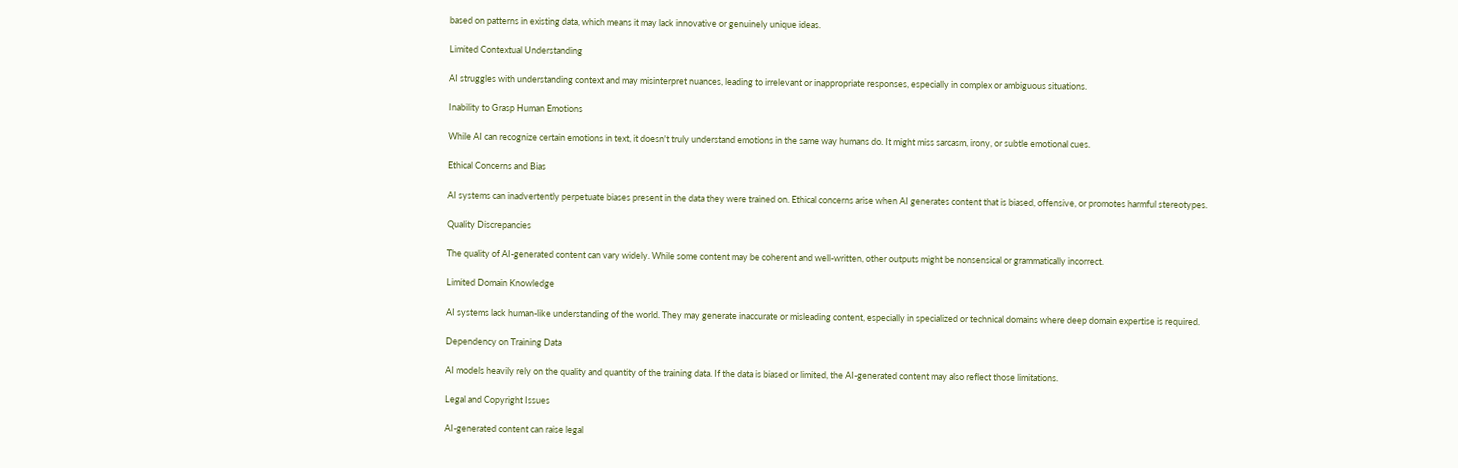based on patterns in existing data, which means it may lack innovative or genuinely unique ideas.

Limited Contextual Understanding

AI struggles with understanding context and may misinterpret nuances, leading to irrelevant or inappropriate responses, especially in complex or ambiguous situations.

Inability to Grasp Human Emotions

While AI can recognize certain emotions in text, it doesn't truly understand emotions in the same way humans do. It might miss sarcasm, irony, or subtle emotional cues.

Ethical Concerns and Bias

AI systems can inadvertently perpetuate biases present in the data they were trained on. Ethical concerns arise when AI generates content that is biased, offensive, or promotes harmful stereotypes.

Quality Discrepancies

The quality of AI-generated content can vary widely. While some content may be coherent and well-written, other outputs might be nonsensical or grammatically incorrect.

Limited Domain Knowledge

AI systems lack human-like understanding of the world. They may generate inaccurate or misleading content, especially in specialized or technical domains where deep domain expertise is required.

Dependency on Training Data

AI models heavily rely on the quality and quantity of the training data. If the data is biased or limited, the AI-generated content may also reflect those limitations.

Legal and Copyright Issues

AI-generated content can raise legal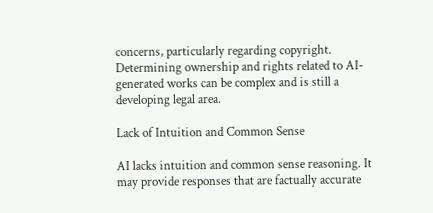concerns, particularly regarding copyright. Determining ownership and rights related to AI-generated works can be complex and is still a developing legal area.

Lack of Intuition and Common Sense

AI lacks intuition and common sense reasoning. It may provide responses that are factually accurate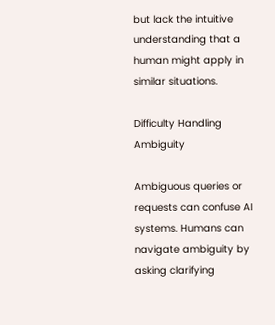but lack the intuitive understanding that a human might apply in similar situations.

Difficulty Handling Ambiguity

Ambiguous queries or requests can confuse AI systems. Humans can navigate ambiguity by asking clarifying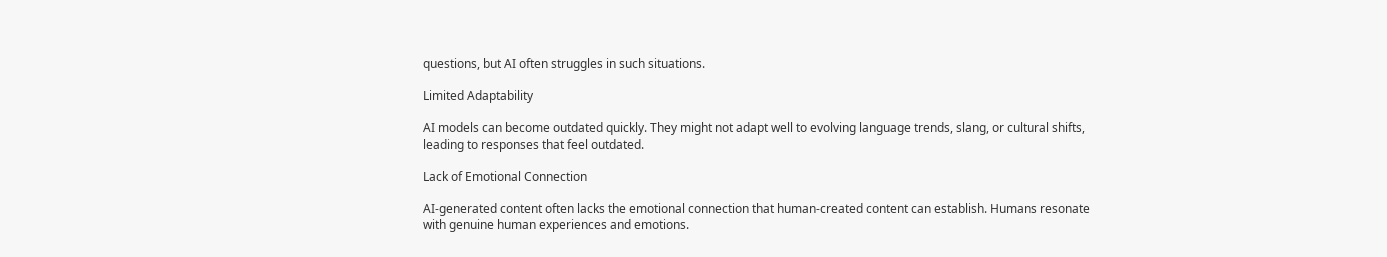questions, but AI often struggles in such situations.

Limited Adaptability

AI models can become outdated quickly. They might not adapt well to evolving language trends, slang, or cultural shifts, leading to responses that feel outdated.

Lack of Emotional Connection

AI-generated content often lacks the emotional connection that human-created content can establish. Humans resonate with genuine human experiences and emotions.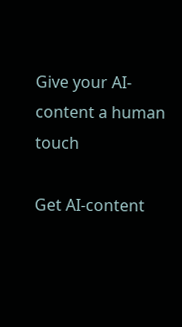Give your AI-content a human touch

Get AI-content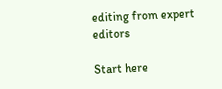editing from expert editors

Start here